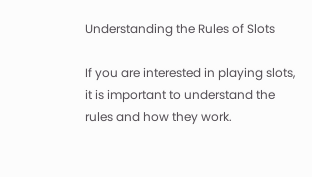Understanding the Rules of Slots

If you are interested in playing slots, it is important to understand the rules and how they work.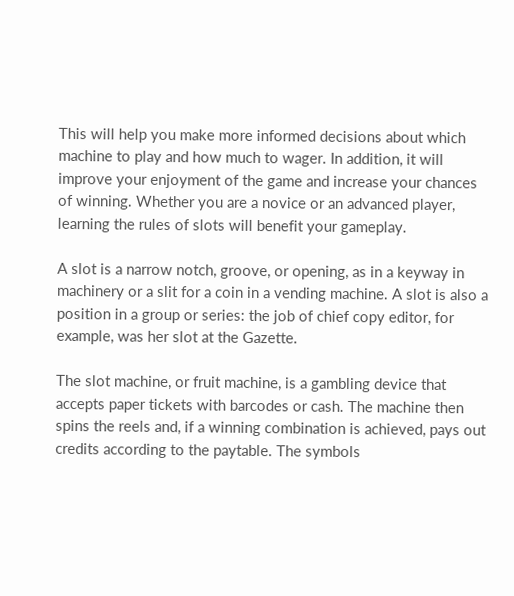This will help you make more informed decisions about which machine to play and how much to wager. In addition, it will improve your enjoyment of the game and increase your chances of winning. Whether you are a novice or an advanced player, learning the rules of slots will benefit your gameplay.

A slot is a narrow notch, groove, or opening, as in a keyway in machinery or a slit for a coin in a vending machine. A slot is also a position in a group or series: the job of chief copy editor, for example, was her slot at the Gazette.

The slot machine, or fruit machine, is a gambling device that accepts paper tickets with barcodes or cash. The machine then spins the reels and, if a winning combination is achieved, pays out credits according to the paytable. The symbols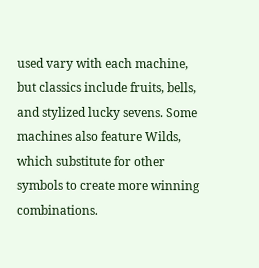used vary with each machine, but classics include fruits, bells, and stylized lucky sevens. Some machines also feature Wilds, which substitute for other symbols to create more winning combinations.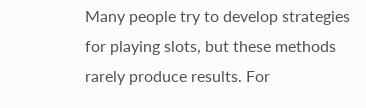Many people try to develop strategies for playing slots, but these methods rarely produce results. For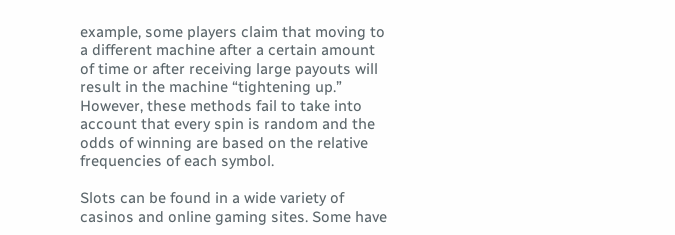example, some players claim that moving to a different machine after a certain amount of time or after receiving large payouts will result in the machine “tightening up.” However, these methods fail to take into account that every spin is random and the odds of winning are based on the relative frequencies of each symbol.

Slots can be found in a wide variety of casinos and online gaming sites. Some have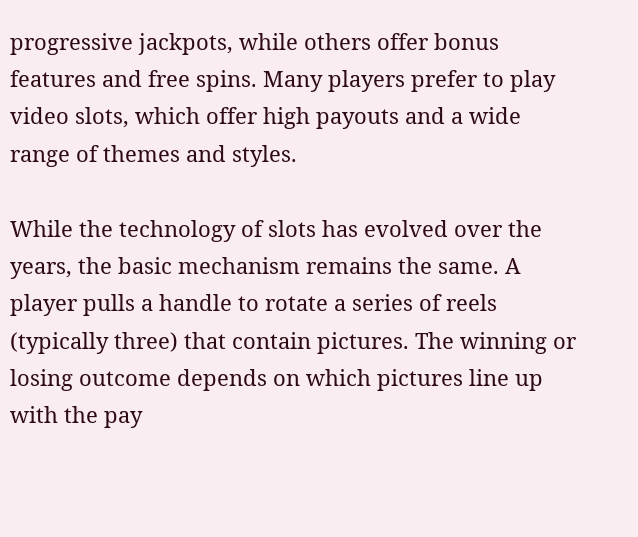progressive jackpots, while others offer bonus features and free spins. Many players prefer to play video slots, which offer high payouts and a wide range of themes and styles.

While the technology of slots has evolved over the years, the basic mechanism remains the same. A player pulls a handle to rotate a series of reels (typically three) that contain pictures. The winning or losing outcome depends on which pictures line up with the pay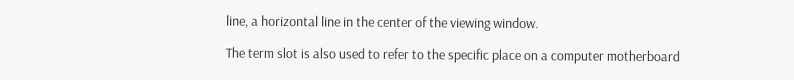line, a horizontal line in the center of the viewing window.

The term slot is also used to refer to the specific place on a computer motherboard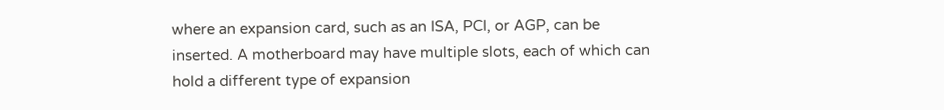where an expansion card, such as an ISA, PCI, or AGP, can be inserted. A motherboard may have multiple slots, each of which can hold a different type of expansion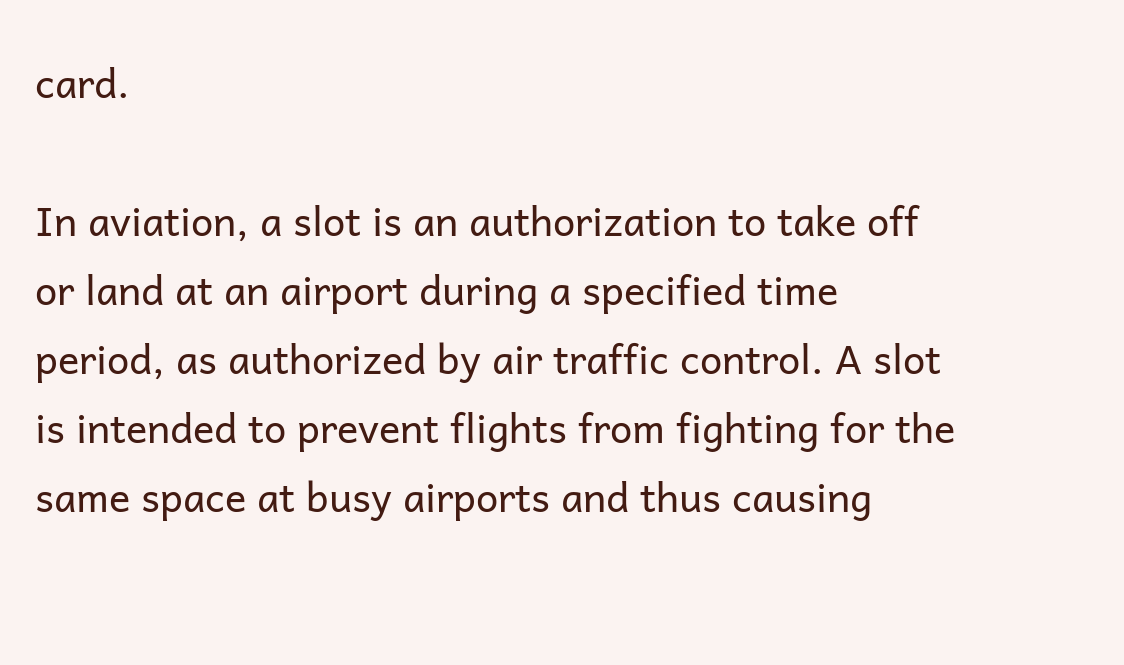card.

In aviation, a slot is an authorization to take off or land at an airport during a specified time period, as authorized by air traffic control. A slot is intended to prevent flights from fighting for the same space at busy airports and thus causing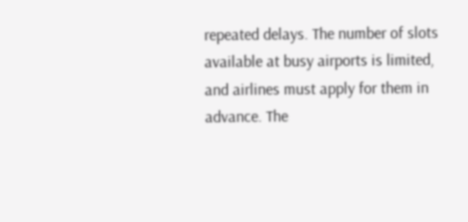repeated delays. The number of slots available at busy airports is limited, and airlines must apply for them in advance. The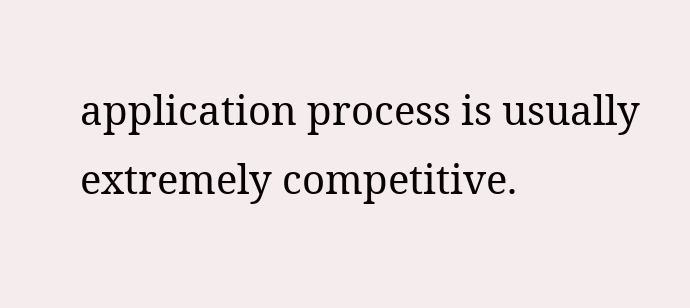application process is usually extremely competitive.